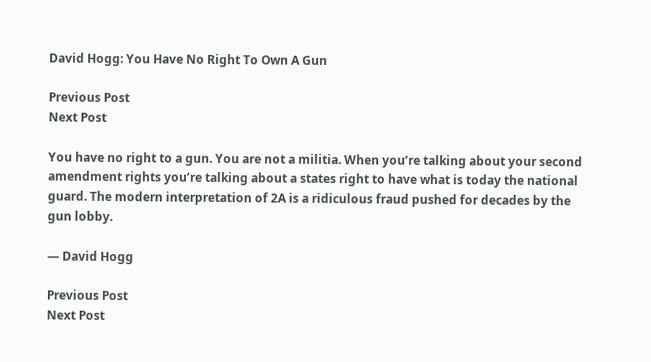David Hogg: You Have No Right To Own A Gun

Previous Post
Next Post

You have no right to a gun. You are not a militia. When you’re talking about your second amendment rights you’re talking about a states right to have what is today the national guard. The modern interpretation of 2A is a ridiculous fraud pushed for decades by the gun lobby.

— David Hogg

Previous Post
Next Post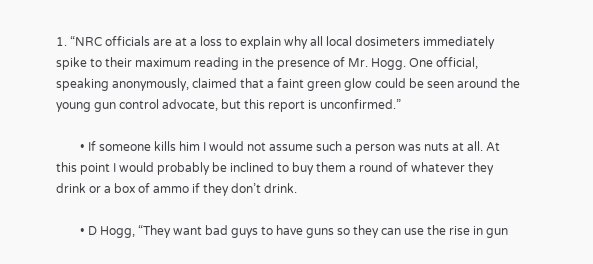1. “NRC officials are at a loss to explain why all local dosimeters immediately spike to their maximum reading in the presence of Mr. Hogg. One official, speaking anonymously, claimed that a faint green glow could be seen around the young gun control advocate, but this report is unconfirmed.”

        • If someone kills him I would not assume such a person was nuts at all. At this point I would probably be inclined to buy them a round of whatever they drink or a box of ammo if they don’t drink.

        • D Hogg, “They want bad guys to have guns so they can use the rise in gun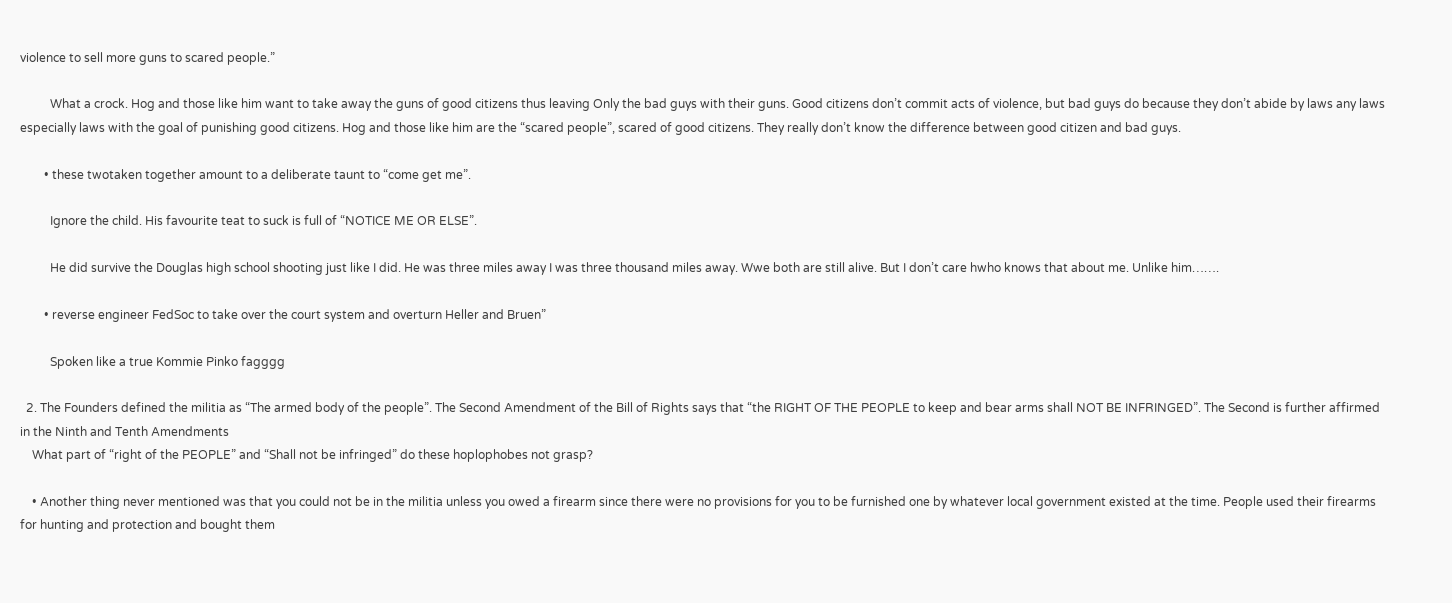violence to sell more guns to scared people.”

          What a crock. Hog and those like him want to take away the guns of good citizens thus leaving Only the bad guys with their guns. Good citizens don’t commit acts of violence, but bad guys do because they don’t abide by laws any laws especially laws with the goal of punishing good citizens. Hog and those like him are the “scared people”, scared of good citizens. They really don’t know the difference between good citizen and bad guys.

        • these twotaken together amount to a deliberate taunt to “come get me”.

          Ignore the child. His favourite teat to suck is full of “NOTICE ME OR ELSE”.

          He did survive the Douglas high school shooting just like I did. He was three miles away I was three thousand miles away. Wwe both are still alive. But I don’t care hwho knows that about me. Unlike him…….

        • reverse engineer FedSoc to take over the court system and overturn Heller and Bruen”

          Spoken like a true Kommie Pinko fagggg

  2. The Founders defined the militia as “The armed body of the people”. The Second Amendment of the Bill of Rights says that “the RIGHT OF THE PEOPLE to keep and bear arms shall NOT BE INFRINGED”. The Second is further affirmed in the Ninth and Tenth Amendments
    What part of “right of the PEOPLE” and “Shall not be infringed” do these hoplophobes not grasp?

    • Another thing never mentioned was that you could not be in the militia unless you owed a firearm since there were no provisions for you to be furnished one by whatever local government existed at the time. People used their firearms for hunting and protection and bought them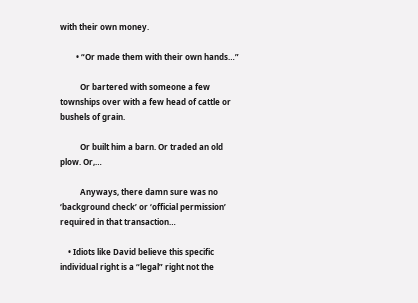with their own money.

        • “Or made them with their own hands…”

          Or bartered with someone a few townships over with a few head of cattle or bushels of grain.

          Or built him a barn. Or traded an old plow. Or,…

          Anyways, there damn sure was no ‘background check’ or ‘official permission’ required in that transaction…

    • Idiots like David believe this specific individual right is a “legal” right not the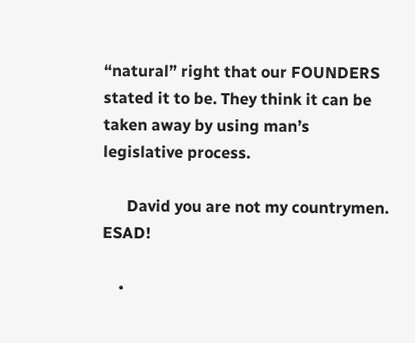“natural” right that our FOUNDERS stated it to be. They think it can be taken away by using man’s legislative process.

      David you are not my countrymen. ESAD!

    •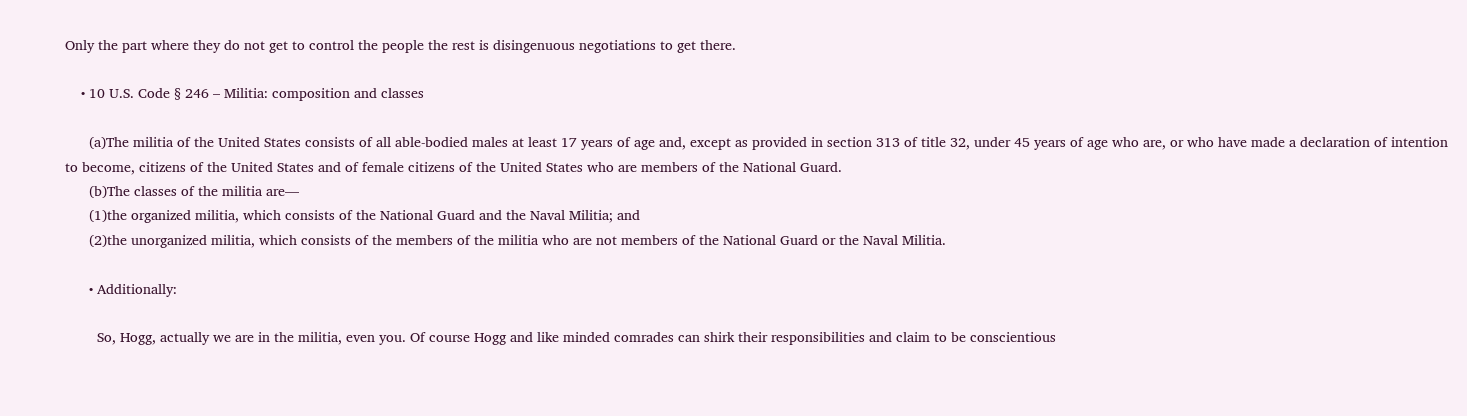Only the part where they do not get to control the people the rest is disingenuous negotiations to get there.

    • 10 U.S. Code § 246 – Militia: composition and classes

      (a)The militia of the United States consists of all able-bodied males at least 17 years of age and, except as provided in section 313 of title 32, under 45 years of age who are, or who have made a declaration of intention to become, citizens of the United States and of female citizens of the United States who are members of the National Guard.
      (b)The classes of the militia are—
      (1)the organized militia, which consists of the National Guard and the Naval Militia; and
      (2)the unorganized militia, which consists of the members of the militia who are not members of the National Guard or the Naval Militia.

      • Additionally:

        So, Hogg, actually we are in the militia, even you. Of course Hogg and like minded comrades can shirk their responsibilities and claim to be conscientious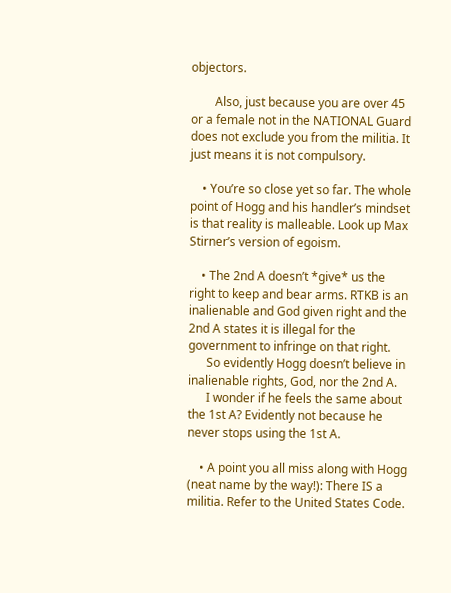objectors.

        Also, just because you are over 45 or a female not in the NATIONAL Guard does not exclude you from the militia. It just means it is not compulsory.

    • You’re so close yet so far. The whole point of Hogg and his handler’s mindset is that reality is malleable. Look up Max Stirner’s version of egoism.

    • The 2nd A doesn’t *give* us the right to keep and bear arms. RTKB is an inalienable and God given right and the 2nd A states it is illegal for the government to infringe on that right.
      So evidently Hogg doesn’t believe in inalienable rights, God, nor the 2nd A.
      I wonder if he feels the same about the 1st A? Evidently not because he never stops using the 1st A.

    • A point you all miss along with Hogg (neat name by the way!): There IS a militia. Refer to the United States Code.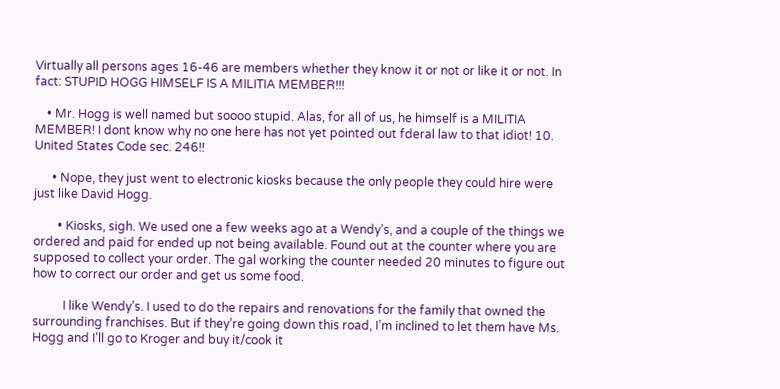Virtually all persons ages 16-46 are members whether they know it or not or like it or not. In fact: STUPID HOGG HIMSELF IS A MILITIA MEMBER!!!

    • Mr. Hogg is well named but soooo stupid. Alas, for all of us, he himself is a MILITIA MEMBER! I dont know why no one here has not yet pointed out fderal law to that idiot! 10. United States Code sec. 246!!

      • Nope, they just went to electronic kiosks because the only people they could hire were just like David Hogg.

        • Kiosks, sigh. We used one a few weeks ago at a Wendy’s, and a couple of the things we ordered and paid for ended up not being available. Found out at the counter where you are supposed to collect your order. The gal working the counter needed 20 minutes to figure out how to correct our order and get us some food.

          I like Wendy’s. I used to do the repairs and renovations for the family that owned the surrounding franchises. But if they’re going down this road, I’m inclined to let them have Ms. Hogg and I’ll go to Kroger and buy it/cook it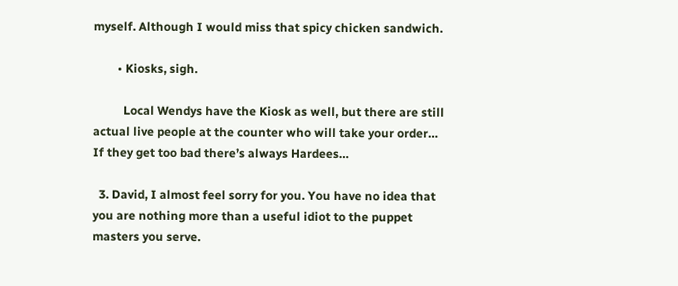myself. Although I would miss that spicy chicken sandwich.

        • Kiosks, sigh.

          Local Wendys have the Kiosk as well, but there are still actual live people at the counter who will take your order… If they get too bad there’s always Hardees…

  3. David, I almost feel sorry for you. You have no idea that you are nothing more than a useful idiot to the puppet masters you serve.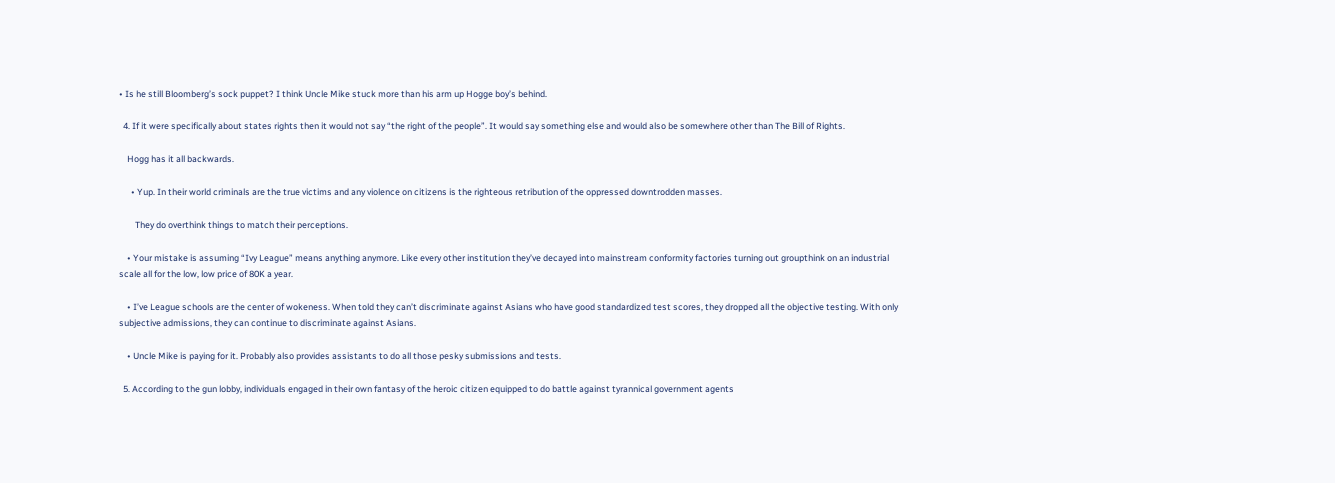• Is he still Bloomberg’s sock puppet? I think Uncle Mike stuck more than his arm up Hogge boy’s behind.

  4. If it were specifically about states rights then it would not say “the right of the people”. It would say something else and would also be somewhere other than The Bill of Rights.

    Hogg has it all backwards.

      • Yup. In their world criminals are the true victims and any violence on citizens is the righteous retribution of the oppressed downtrodden masses.

        They do overthink things to match their perceptions.

    • Your mistake is assuming “Ivy League” means anything anymore. Like every other institution they’ve decayed into mainstream conformity factories turning out groupthink on an industrial scale all for the low, low price of 80K a year.

    • I’ve League schools are the center of wokeness. When told they can’t discriminate against Asians who have good standardized test scores, they dropped all the objective testing. With only subjective admissions, they can continue to discriminate against Asians.

    • Uncle Mike is paying for it. Probably also provides assistants to do all those pesky submissions and tests.

  5. According to the gun lobby, individuals engaged in their own fantasy of the heroic citizen equipped to do battle against tyrannical government agents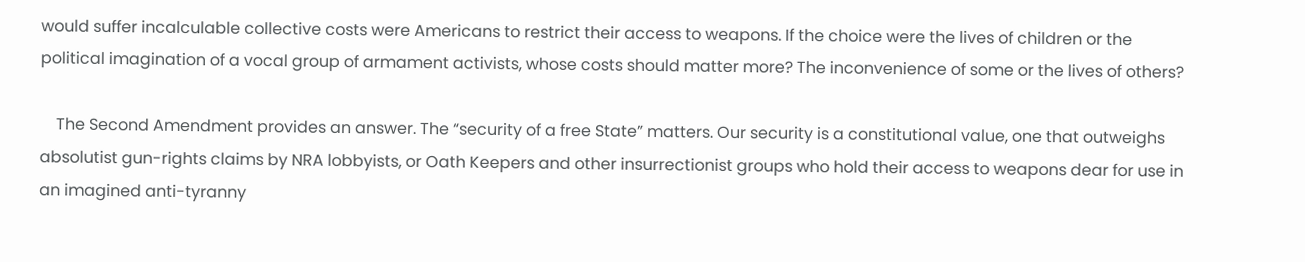would suffer incalculable collective costs were Americans to restrict their access to weapons. If the choice were the lives of children or the political imagination of a vocal group of armament activists, whose costs should matter more? The inconvenience of some or the lives of others?

    The Second Amendment provides an answer. The “security of a free State” matters. Our security is a constitutional value, one that outweighs absolutist gun-rights claims by NRA lobbyists, or Oath Keepers and other insurrectionist groups who hold their access to weapons dear for use in an imagined anti-tyranny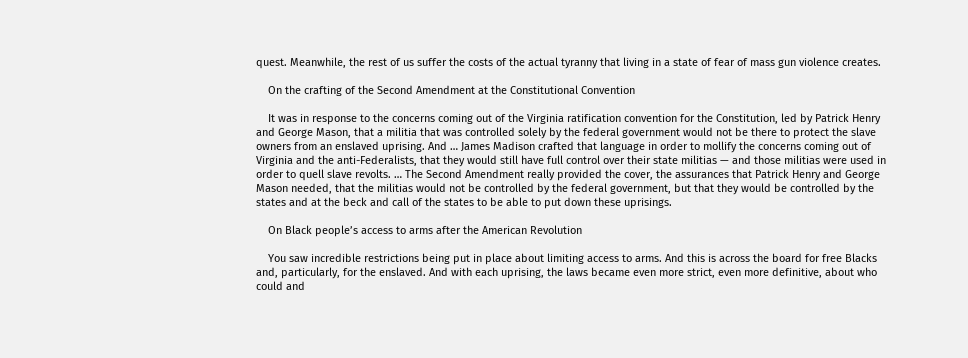quest. Meanwhile, the rest of us suffer the costs of the actual tyranny that living in a state of fear of mass gun violence creates.

    On the crafting of the Second Amendment at the Constitutional Convention

    It was in response to the concerns coming out of the Virginia ratification convention for the Constitution, led by Patrick Henry and George Mason, that a militia that was controlled solely by the federal government would not be there to protect the slave owners from an enslaved uprising. And … James Madison crafted that language in order to mollify the concerns coming out of Virginia and the anti-Federalists, that they would still have full control over their state militias — and those militias were used in order to quell slave revolts. … The Second Amendment really provided the cover, the assurances that Patrick Henry and George Mason needed, that the militias would not be controlled by the federal government, but that they would be controlled by the states and at the beck and call of the states to be able to put down these uprisings.

    On Black people’s access to arms after the American Revolution

    You saw incredible restrictions being put in place about limiting access to arms. And this is across the board for free Blacks and, particularly, for the enslaved. And with each uprising, the laws became even more strict, even more definitive, about who could and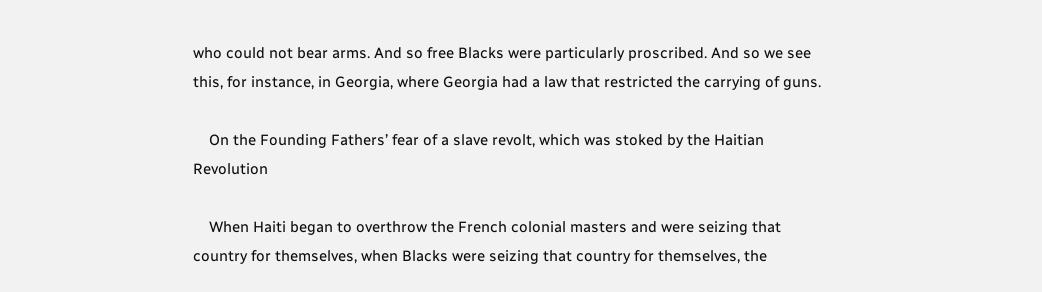who could not bear arms. And so free Blacks were particularly proscribed. And so we see this, for instance, in Georgia, where Georgia had a law that restricted the carrying of guns.

    On the Founding Fathers’ fear of a slave revolt, which was stoked by the Haitian Revolution

    When Haiti began to overthrow the French colonial masters and were seizing that country for themselves, when Blacks were seizing that country for themselves, the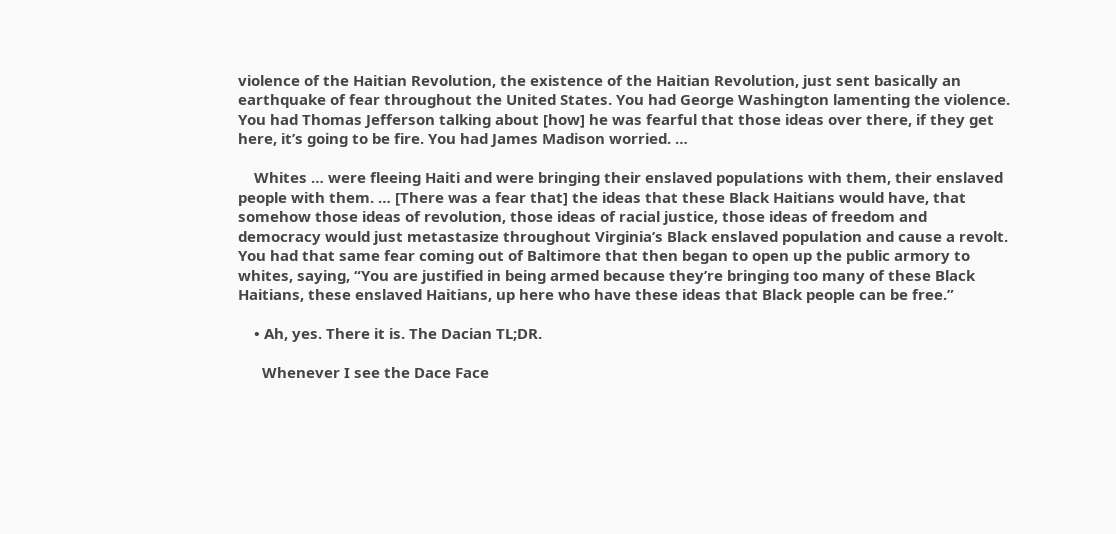violence of the Haitian Revolution, the existence of the Haitian Revolution, just sent basically an earthquake of fear throughout the United States. You had George Washington lamenting the violence. You had Thomas Jefferson talking about [how] he was fearful that those ideas over there, if they get here, it’s going to be fire. You had James Madison worried. …

    Whites … were fleeing Haiti and were bringing their enslaved populations with them, their enslaved people with them. … [There was a fear that] the ideas that these Black Haitians would have, that somehow those ideas of revolution, those ideas of racial justice, those ideas of freedom and democracy would just metastasize throughout Virginia’s Black enslaved population and cause a revolt. You had that same fear coming out of Baltimore that then began to open up the public armory to whites, saying, “You are justified in being armed because they’re bringing too many of these Black Haitians, these enslaved Haitians, up here who have these ideas that Black people can be free.”

    • Ah, yes. There it is. The Dacian TL;DR.

      Whenever I see the Dace Face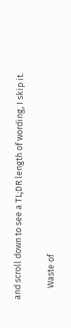and scroll down to see a TL;DR length of wording, I skip it.

      Waste of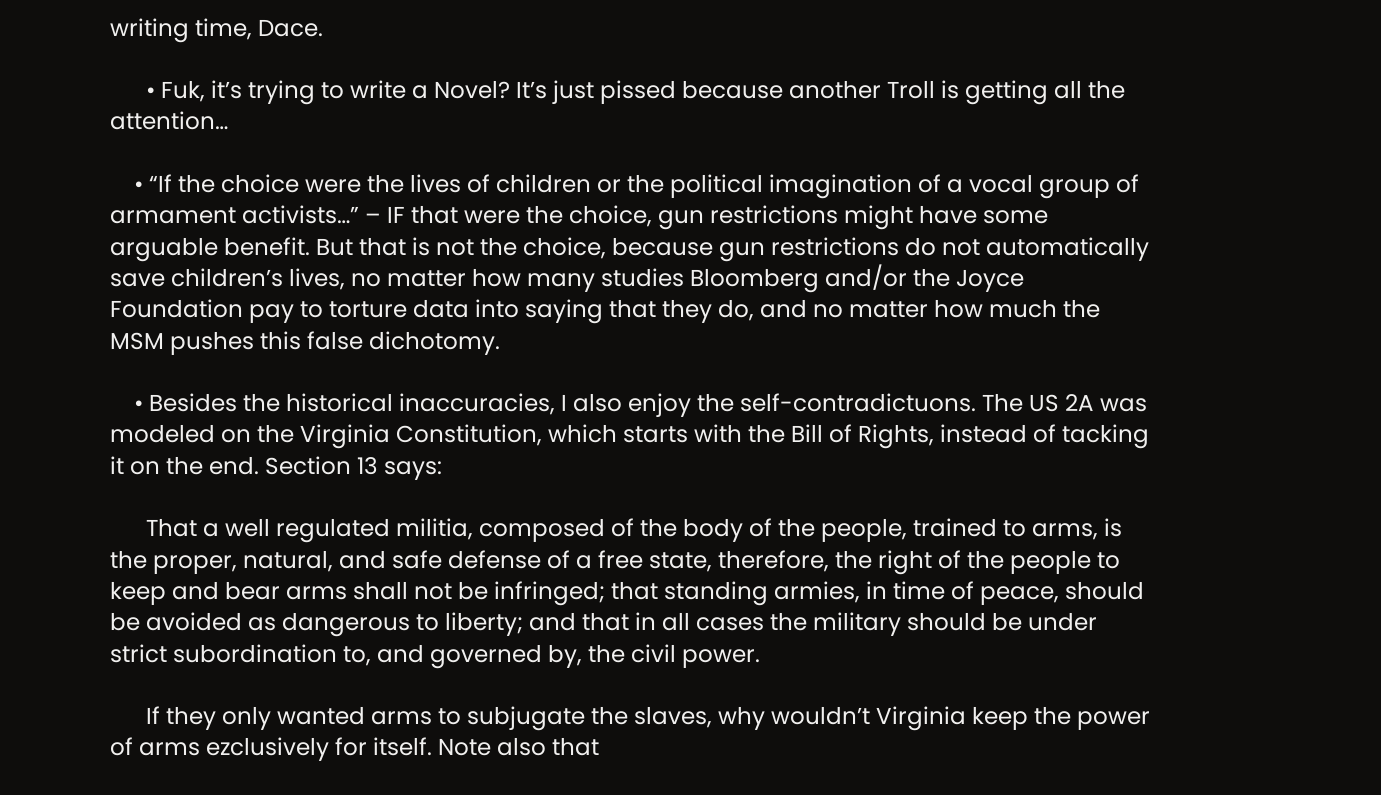writing time, Dace.

      • Fuk, it’s trying to write a Novel? It’s just pissed because another Troll is getting all the attention…

    • “If the choice were the lives of children or the political imagination of a vocal group of armament activists…” – IF that were the choice, gun restrictions might have some arguable benefit. But that is not the choice, because gun restrictions do not automatically save children’s lives, no matter how many studies Bloomberg and/or the Joyce Foundation pay to torture data into saying that they do, and no matter how much the MSM pushes this false dichotomy.

    • Besides the historical inaccuracies, I also enjoy the self-contradictuons. The US 2A was modeled on the Virginia Constitution, which starts with the Bill of Rights, instead of tacking it on the end. Section 13 says:

      That a well regulated militia, composed of the body of the people, trained to arms, is the proper, natural, and safe defense of a free state, therefore, the right of the people to keep and bear arms shall not be infringed; that standing armies, in time of peace, should be avoided as dangerous to liberty; and that in all cases the military should be under strict subordination to, and governed by, the civil power.

      If they only wanted arms to subjugate the slaves, why wouldn’t Virginia keep the power of arms ezclusively for itself. Note also that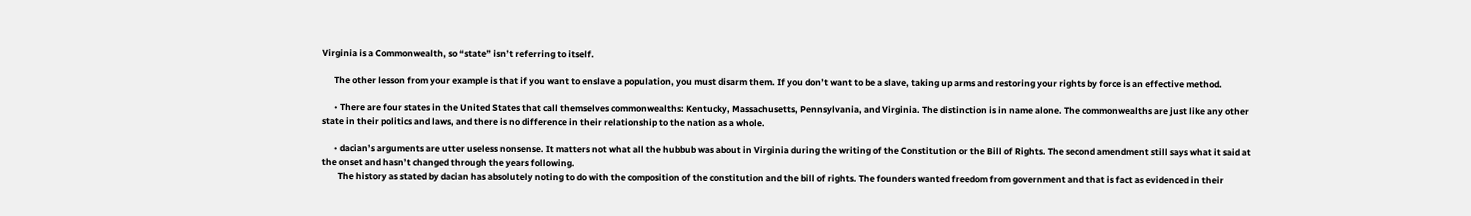Virginia is a Commonwealth, so “state” isn’t referring to itself.

      The other lesson from your example is that if you want to enslave a population, you must disarm them. If you don’t want to be a slave, taking up arms and restoring your rights by force is an effective method.

      • There are four states in the United States that call themselves commonwealths: Kentucky, Massachusetts, Pennsylvania, and Virginia. The distinction is in name alone. The commonwealths are just like any other state in their politics and laws, and there is no difference in their relationship to the nation as a whole.

      • dacian’s arguments are utter useless nonsense. It matters not what all the hubbub was about in Virginia during the writing of the Constitution or the Bill of Rights. The second amendment still says what it said at the onset and hasn’t changed through the years following.
        The history as stated by dacian has absolutely noting to do with the composition of the constitution and the bill of rights. The founders wanted freedom from government and that is fact as evidenced in their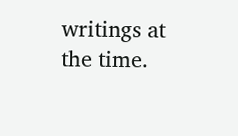writings at the time.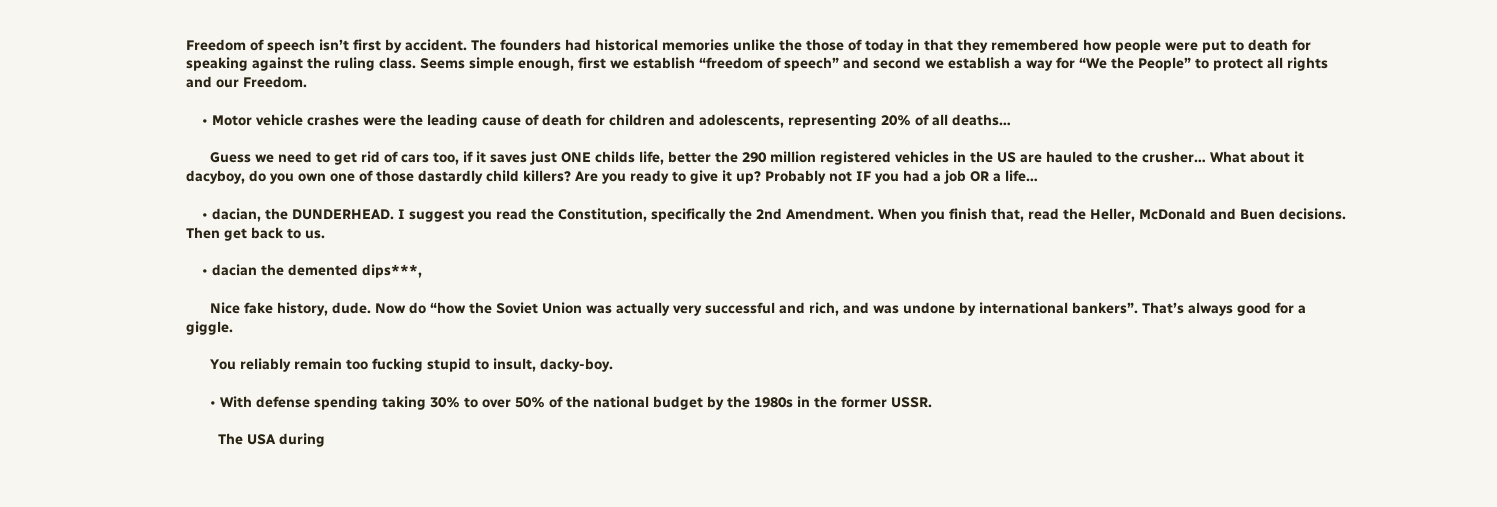Freedom of speech isn’t first by accident. The founders had historical memories unlike the those of today in that they remembered how people were put to death for speaking against the ruling class. Seems simple enough, first we establish “freedom of speech” and second we establish a way for “We the People” to protect all rights and our Freedom.

    • Motor vehicle crashes were the leading cause of death for children and adolescents, representing 20% of all deaths…

      Guess we need to get rid of cars too, if it saves just ONE childs life, better the 290 million registered vehicles in the US are hauled to the crusher… What about it dacyboy, do you own one of those dastardly child killers? Are you ready to give it up? Probably not IF you had a job OR a life…

    • dacian, the DUNDERHEAD. I suggest you read the Constitution, specifically the 2nd Amendment. When you finish that, read the Heller, McDonald and Buen decisions. Then get back to us.

    • dacian the demented dips***,

      Nice fake history, dude. Now do “how the Soviet Union was actually very successful and rich, and was undone by international bankers”. That’s always good for a giggle.

      You reliably remain too fucking stupid to insult, dacky-boy.

      • With defense spending taking 30% to over 50% of the national budget by the 1980s in the former USSR.

        The USA during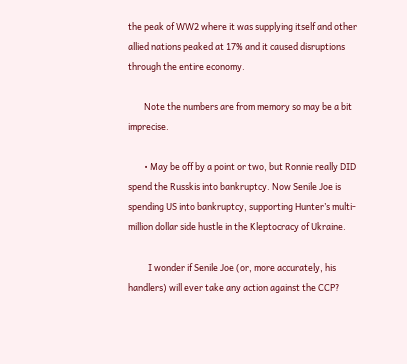the peak of WW2 where it was supplying itself and other allied nations peaked at 17% and it caused disruptions through the entire economy.

        Note the numbers are from memory so may be a bit imprecise.

        • May be off by a point or two, but Ronnie really DID spend the Russkis into bankruptcy. Now Senile Joe is spending US into bankruptcy, supporting Hunter’s multi-million dollar side hustle in the Kleptocracy of Ukraine.

          I wonder if Senile Joe (or, more accurately, his handlers) will ever take any action against the CCP?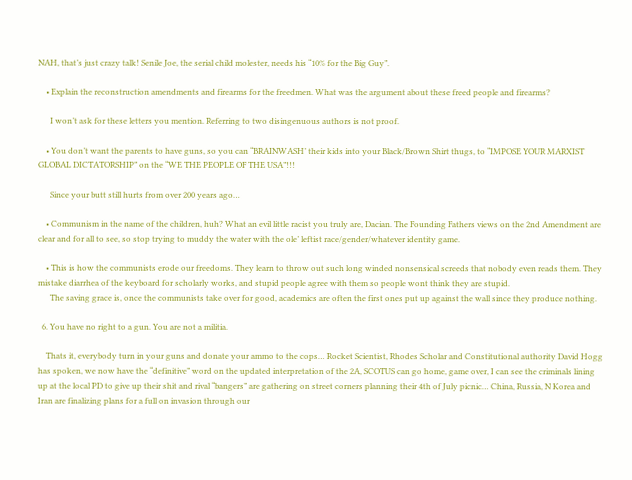NAH, that’s just crazy talk! Senile Joe, the serial child molester, needs his “10% for the Big Guy”.

    • Explain the reconstruction amendments and firearms for the freedmen. What was the argument about these freed people and firearms?

      I won’t ask for these letters you mention. Referring to two disingenuous authors is not proof.

    • You don’t want the parents to have guns, so you can “BRAINWASH’ their kids into your Black/Brown Shirt thugs, to “IMPOSE YOUR MARXIST GLOBAL DICTATORSHIP” on the “WE THE PEOPLE OF THE USA”!!!

      Since your butt still hurts from over 200 years ago…

    • Communism in the name of the children, huh? What an evil little racist you truly are, Dacian. The Founding Fathers views on the 2nd Amendment are clear and for all to see, so stop trying to muddy the water with the ole’ leftist race/gender/whatever identity game.

    • This is how the communists erode our freedoms. They learn to throw out such long winded nonsensical screeds that nobody even reads them. They mistake diarrhea of the keyboard for scholarly works, and stupid people agree with them so people wont think they are stupid.
      The saving grace is, once the communists take over for good, academics are often the first ones put up against the wall since they produce nothing.

  6. You have no right to a gun. You are not a militia.

    Thats it, everybody turn in your guns and donate your ammo to the cops… Rocket Scientist, Rhodes Scholar and Constitutional authority David Hogg has spoken, we now have the “definitive” word on the updated interpretation of the 2A, SCOTUS can go home, game over, I can see the criminals lining up at the local PD to give up their shit and rival “bangers” are gathering on street corners planning their 4th of July picnic… China, Russia, N Korea and Iran are finalizing plans for a full on invasion through our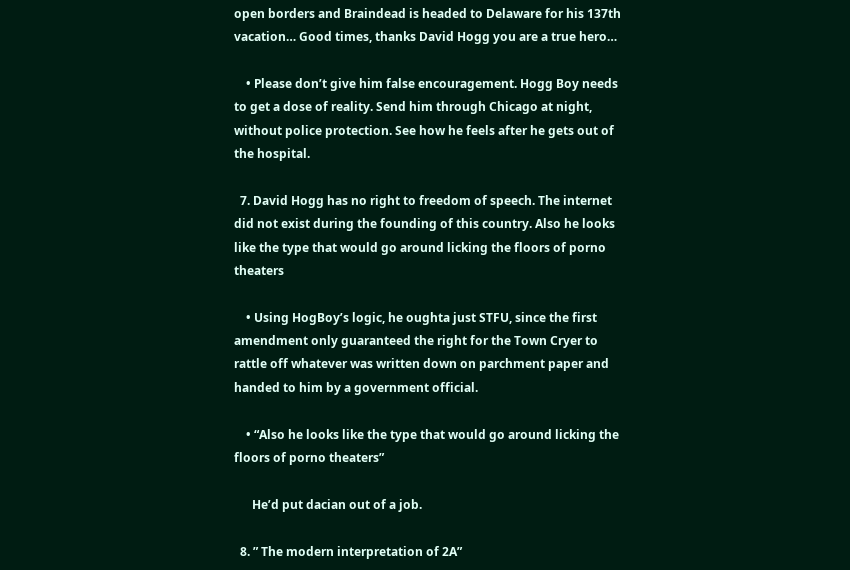open borders and Braindead is headed to Delaware for his 137th vacation… Good times, thanks David Hogg you are a true hero…

    • Please don’t give him false encouragement. Hogg Boy needs to get a dose of reality. Send him through Chicago at night, without police protection. See how he feels after he gets out of the hospital.

  7. David Hogg has no right to freedom of speech. The internet did not exist during the founding of this country. Also he looks like the type that would go around licking the floors of porno theaters

    • Using HogBoy’s logic, he oughta just STFU, since the first amendment only guaranteed the right for the Town Cryer to rattle off whatever was written down on parchment paper and handed to him by a government official.

    • “Also he looks like the type that would go around licking the floors of porno theaters”

      He’d put dacian out of a job.

  8. ” The modern interpretation of 2A”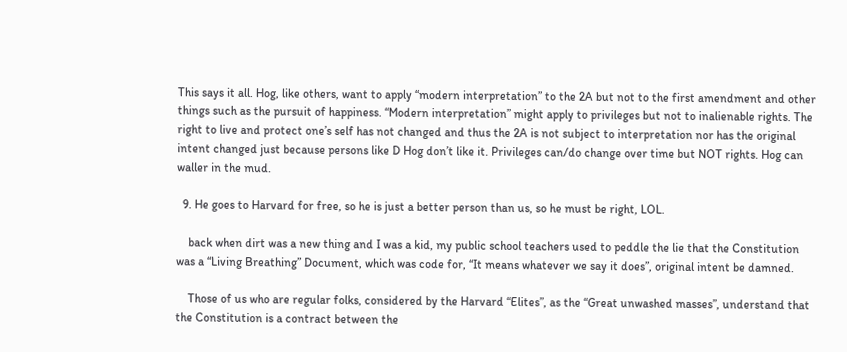This says it all. Hog, like others, want to apply “modern interpretation” to the 2A but not to the first amendment and other things such as the pursuit of happiness. “Modern interpretation” might apply to privileges but not to inalienable rights. The right to live and protect one’s self has not changed and thus the 2A is not subject to interpretation nor has the original intent changed just because persons like D Hog don’t like it. Privileges can/do change over time but NOT rights. Hog can waller in the mud.

  9. He goes to Harvard for free, so he is just a better person than us, so he must be right, LOL.

    back when dirt was a new thing and I was a kid, my public school teachers used to peddle the lie that the Constitution was a “Living Breathing” Document, which was code for, “It means whatever we say it does”, original intent be damned.

    Those of us who are regular folks, considered by the Harvard “Elites”, as the “Great unwashed masses”, understand that the Constitution is a contract between the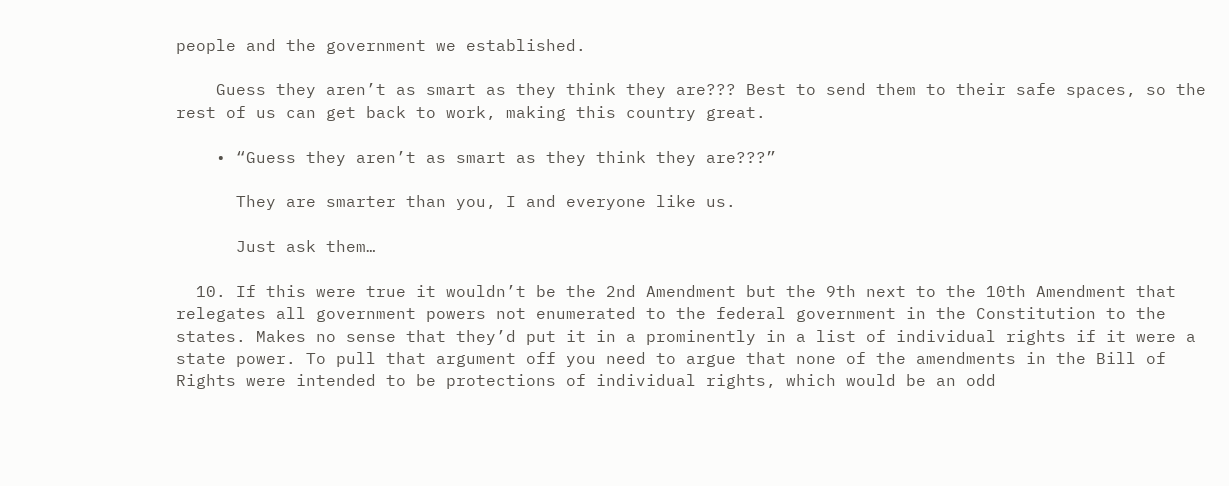people and the government we established.

    Guess they aren’t as smart as they think they are??? Best to send them to their safe spaces, so the rest of us can get back to work, making this country great.

    • “Guess they aren’t as smart as they think they are???”

      They are smarter than you, I and everyone like us.

      Just ask them…

  10. If this were true it wouldn’t be the 2nd Amendment but the 9th next to the 10th Amendment that relegates all government powers not enumerated to the federal government in the Constitution to the states. Makes no sense that they’d put it in a prominently in a list of individual rights if it were a state power. To pull that argument off you need to argue that none of the amendments in the Bill of Rights were intended to be protections of individual rights, which would be an odd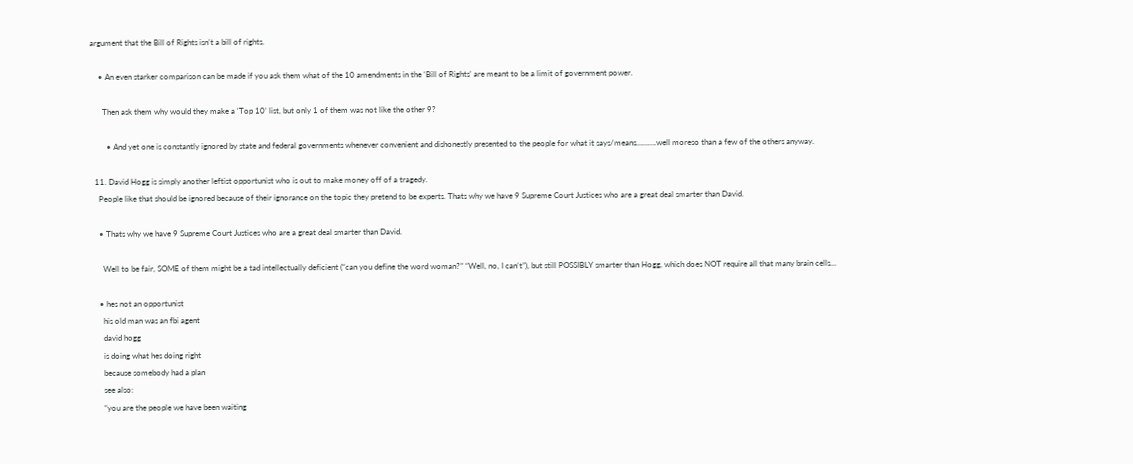argument that the Bill of Rights isn’t a bill of rights.

    • An even starker comparison can be made if you ask them what of the 10 amendments in the ‘Bill of Rights’ are meant to be a limit of government power.

      Then ask them why would they make a ‘Top 10’ list, but only 1 of them was not like the other 9?

        • And yet one is constantly ignored by state and federal governments whenever convenient and dishonestly presented to the people for what it says/means……….well moreso than a few of the others anyway.

  11. David Hogg is simply another leftist opportunist who is out to make money off of a tragedy.
    People like that should be ignored because of their ignorance on the topic they pretend to be experts. Thats why we have 9 Supreme Court Justices who are a great deal smarter than David.

    • Thats why we have 9 Supreme Court Justices who are a great deal smarter than David.

      Well to be fair, SOME of them might be a tad intellectually deficient (“can you define the word woman?” “Well, no, I can’t”), but still POSSIBLY smarter than Hogg, which does NOT require all that many brain cells…

    • hes not an opportunist
      his old man was an fbi agent
      david hogg
      is doing what hes doing right
      because somebody had a plan
      see also:
      “you are the people we have been waiting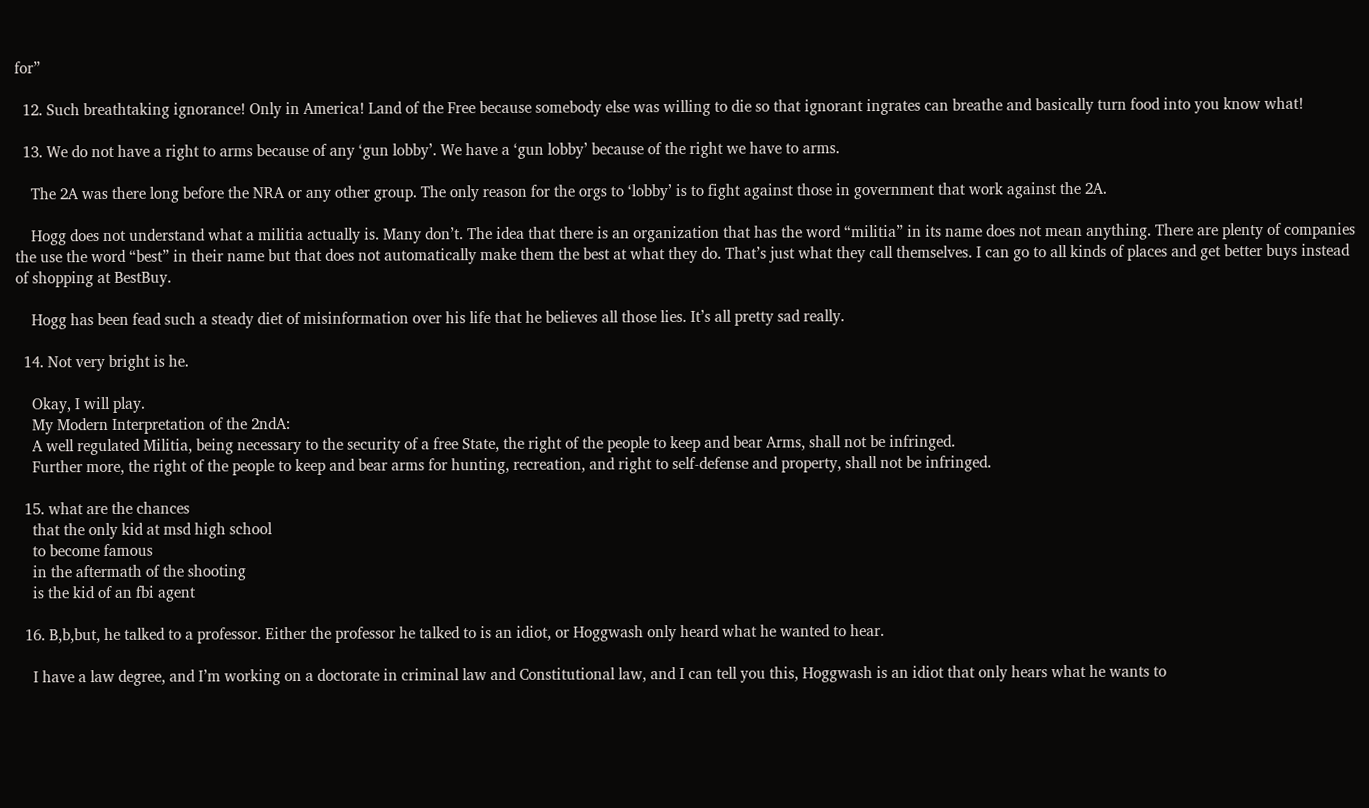for”

  12. Such breathtaking ignorance! Only in America! Land of the Free because somebody else was willing to die so that ignorant ingrates can breathe and basically turn food into you know what!

  13. We do not have a right to arms because of any ‘gun lobby’. We have a ‘gun lobby’ because of the right we have to arms.

    The 2A was there long before the NRA or any other group. The only reason for the orgs to ‘lobby’ is to fight against those in government that work against the 2A.

    Hogg does not understand what a militia actually is. Many don’t. The idea that there is an organization that has the word “militia” in its name does not mean anything. There are plenty of companies the use the word “best” in their name but that does not automatically make them the best at what they do. That’s just what they call themselves. I can go to all kinds of places and get better buys instead of shopping at BestBuy.

    Hogg has been fead such a steady diet of misinformation over his life that he believes all those lies. It’s all pretty sad really.

  14. Not very bright is he.

    Okay, I will play.
    My Modern Interpretation of the 2ndA:
    A well regulated Militia, being necessary to the security of a free State, the right of the people to keep and bear Arms, shall not be infringed.
    Further more, the right of the people to keep and bear arms for hunting, recreation, and right to self-defense and property, shall not be infringed.

  15. what are the chances
    that the only kid at msd high school
    to become famous
    in the aftermath of the shooting
    is the kid of an fbi agent

  16. B,b,but, he talked to a professor. Either the professor he talked to is an idiot, or Hoggwash only heard what he wanted to hear.

    I have a law degree, and I’m working on a doctorate in criminal law and Constitutional law, and I can tell you this, Hoggwash is an idiot that only hears what he wants to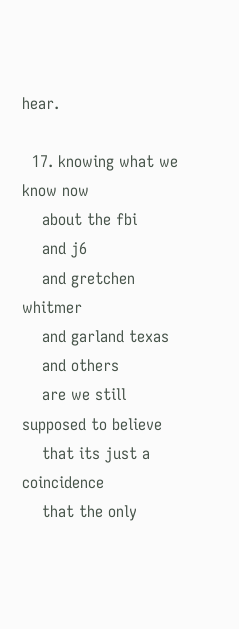hear.

  17. knowing what we know now
    about the fbi
    and j6
    and gretchen whitmer
    and garland texas
    and others
    are we still supposed to believe
    that its just a coincidence
    that the only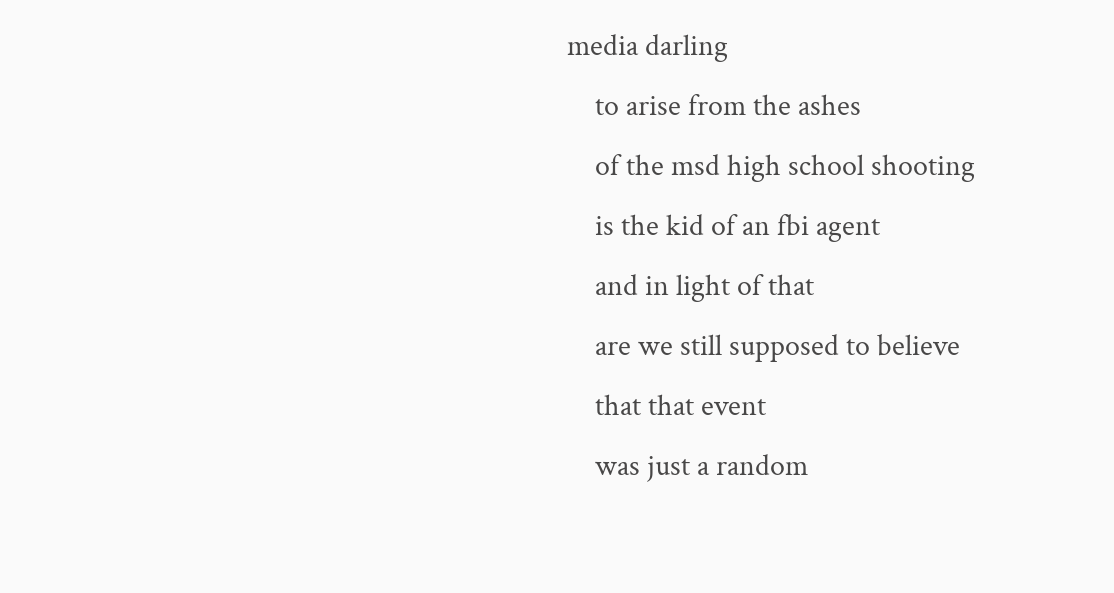media darling
    to arise from the ashes
    of the msd high school shooting
    is the kid of an fbi agent
    and in light of that
    are we still supposed to believe
    that that event
    was just a random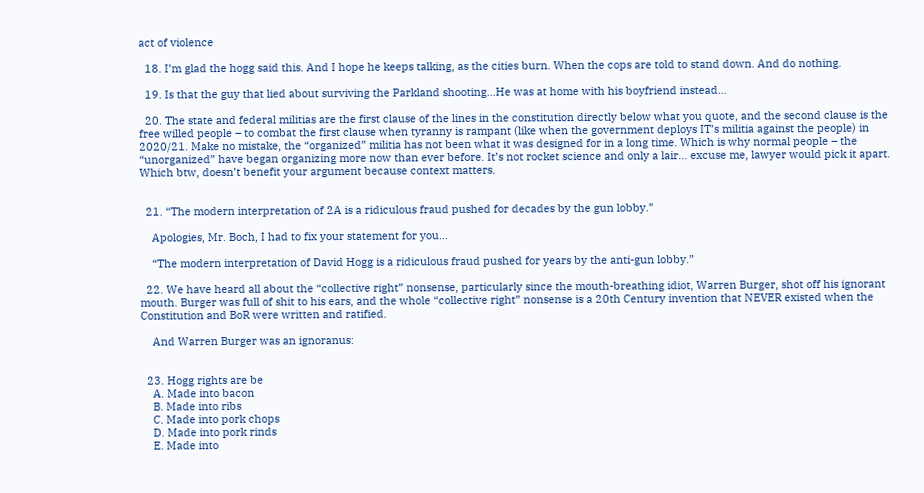act of violence

  18. I’m glad the hogg said this. And I hope he keeps talking, as the cities burn. When the cops are told to stand down. And do nothing.

  19. Is that the guy that lied about surviving the Parkland shooting…He was at home with his boyfriend instead…

  20. The state and federal militias are the first clause of the lines in the constitution directly below what you quote, and the second clause is the free willed people – to combat the first clause when tyranny is rampant (like when the government deploys IT’s militia against the people) in 2020/21. Make no mistake, the “organized” militia has not been what it was designed for in a long time. Which is why normal people – the “unorganized” have began organizing more now than ever before. It’s not rocket science and only a lair… excuse me, lawyer would pick it apart. Which btw, doesn’t benefit your argument because context matters.


  21. “The modern interpretation of 2A is a ridiculous fraud pushed for decades by the gun lobby.”

    Apologies, Mr. Boch, I had to fix your statement for you…

    “The modern interpretation of David Hogg is a ridiculous fraud pushed for years by the anti-gun lobby.”

  22. We have heard all about the “collective right” nonsense, particularly since the mouth-breathing idiot, Warren Burger, shot off his ignorant mouth. Burger was full of shit to his ears, and the whole “collective right” nonsense is a 20th Century invention that NEVER existed when the Constitution and BoR were written and ratified.

    And Warren Burger was an ignoranus:


  23. Hogg rights are be
    A. Made into bacon
    B. Made into ribs
    C. Made into pork chops
    D. Made into pork rinds
    E. Made into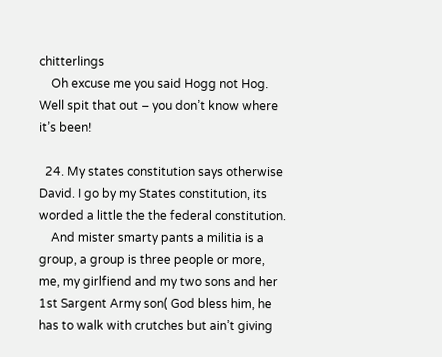chitterlings
    Oh excuse me you said Hogg not Hog. Well spit that out – you don’t know where it’s been!

  24. My states constitution says otherwise David. I go by my States constitution, its worded a little the the federal constitution.
    And mister smarty pants a militia is a group, a group is three people or more, me, my girlfiend and my two sons and her 1st Sargent Army son( God bless him, he has to walk with crutches but ain’t giving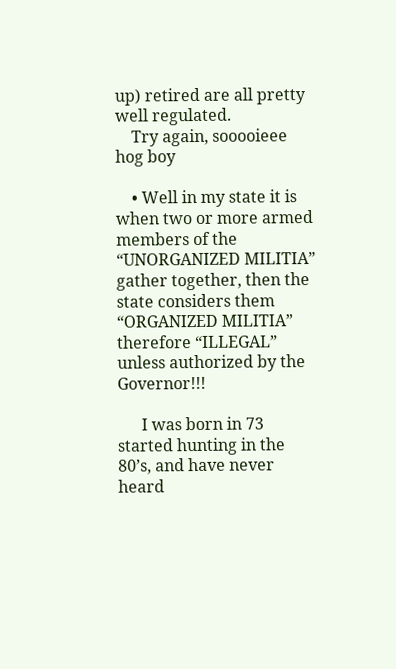up) retired are all pretty well regulated.
    Try again, sooooieee hog boy

    • Well in my state it is when two or more armed members of the “UNORGANIZED MILITIA” gather together, then the state considers them “ORGANIZED MILITIA” therefore “ILLEGAL” unless authorized by the Governor!!!

      I was born in 73 started hunting in the 80’s, and have never heard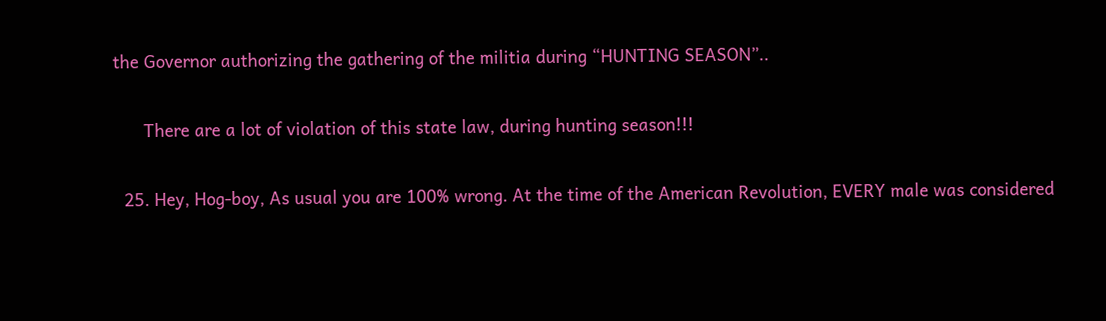the Governor authorizing the gathering of the militia during “HUNTING SEASON”..

      There are a lot of violation of this state law, during hunting season!!!

  25. Hey, Hog-boy, As usual you are 100% wrong. At the time of the American Revolution, EVERY male was considered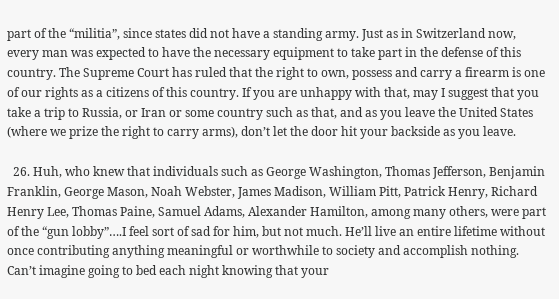part of the “militia”, since states did not have a standing army. Just as in Switzerland now, every man was expected to have the necessary equipment to take part in the defense of this country. The Supreme Court has ruled that the right to own, possess and carry a firearm is one of our rights as a citizens of this country. If you are unhappy with that, may I suggest that you take a trip to Russia, or Iran or some country such as that, and as you leave the United States (where we prize the right to carry arms), don’t let the door hit your backside as you leave.

  26. Huh, who knew that individuals such as George Washington, Thomas Jefferson, Benjamin Franklin, George Mason, Noah Webster, James Madison, William Pitt, Patrick Henry, Richard Henry Lee, Thomas Paine, Samuel Adams, Alexander Hamilton, among many others, were part of the “gun lobby”….I feel sort of sad for him, but not much. He’ll live an entire lifetime without once contributing anything meaningful or worthwhile to society and accomplish nothing. Can’t imagine going to bed each night knowing that your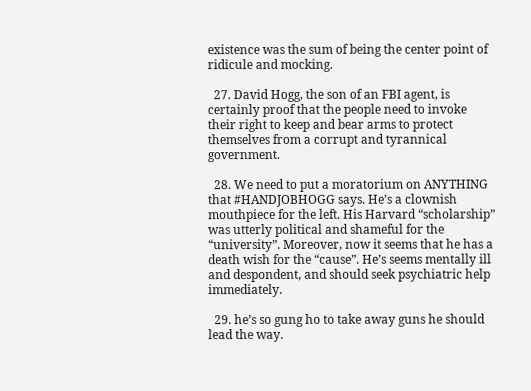existence was the sum of being the center point of ridicule and mocking.

  27. David Hogg, the son of an FBI agent, is certainly proof that the people need to invoke their right to keep and bear arms to protect themselves from a corrupt and tyrannical government.

  28. We need to put a moratorium on ANYTHING that #HANDJOBHOGG says. He’s a clownish mouthpiece for the left. His Harvard “scholarship” was utterly political and shameful for the “university”. Moreover, now it seems that he has a death wish for the “cause”. He’s seems mentally ill and despondent, and should seek psychiatric help immediately.

  29. he’s so gung ho to take away guns he should lead the way.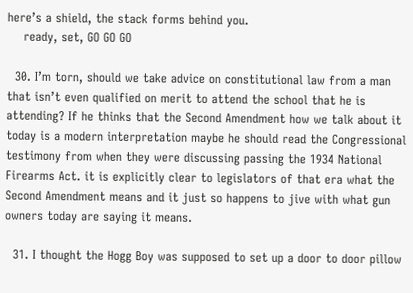here’s a shield, the stack forms behind you.
    ready, set, GO GO GO

  30. I’m torn, should we take advice on constitutional law from a man that isn’t even qualified on merit to attend the school that he is attending? If he thinks that the Second Amendment how we talk about it today is a modern interpretation maybe he should read the Congressional testimony from when they were discussing passing the 1934 National Firearms Act. it is explicitly clear to legislators of that era what the Second Amendment means and it just so happens to jive with what gun owners today are saying it means.

  31. I thought the Hogg Boy was supposed to set up a door to door pillow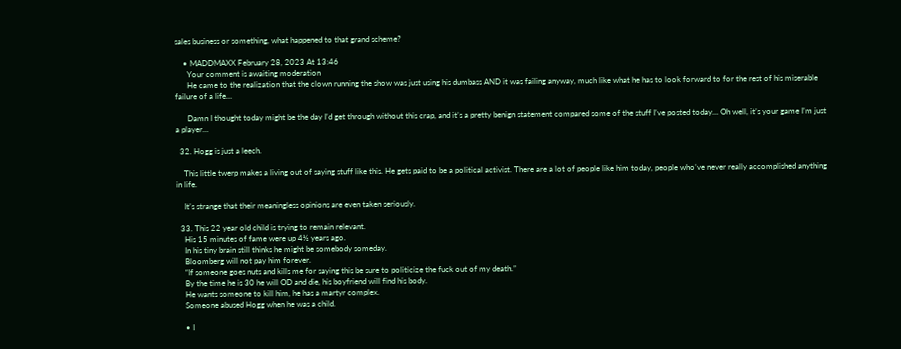sales business or something, what happened to that grand scheme?

    • MADDMAXX February 28, 2023 At 13:46
      Your comment is awaiting moderation
      He came to the realization that the clown running the show was just using his dumbass AND it was failing anyway, much like what he has to look forward to for the rest of his miserable failure of a life…

      Damn I thought today might be the day I’d get through without this crap, and it’s a pretty benign statement compared some of the stuff I’ve posted today… Oh well, it’s your game I’m just a player…

  32. Hogg is just a leech.

    This little twerp makes a living out of saying stuff like this. He gets paid to be a political activist. There are a lot of people like him today, people who’ve never really accomplished anything in life.

    It’s strange that their meaningless opinions are even taken seriously.

  33. This 22 year old child is trying to remain relevant.
    His 15 minutes of fame were up 4½ years ago.
    In his tiny brain still thinks he might be somebody someday.
    Bloomberg will not pay him forever.
    “If someone goes nuts and kills me for saying this be sure to politicize the fuck out of my death.”
    By the time he is 30 he will OD and die, his boyfriend will find his body.
    He wants someone to kill him, he has a martyr complex.
    Someone abused Hogg when he was a child.

    • I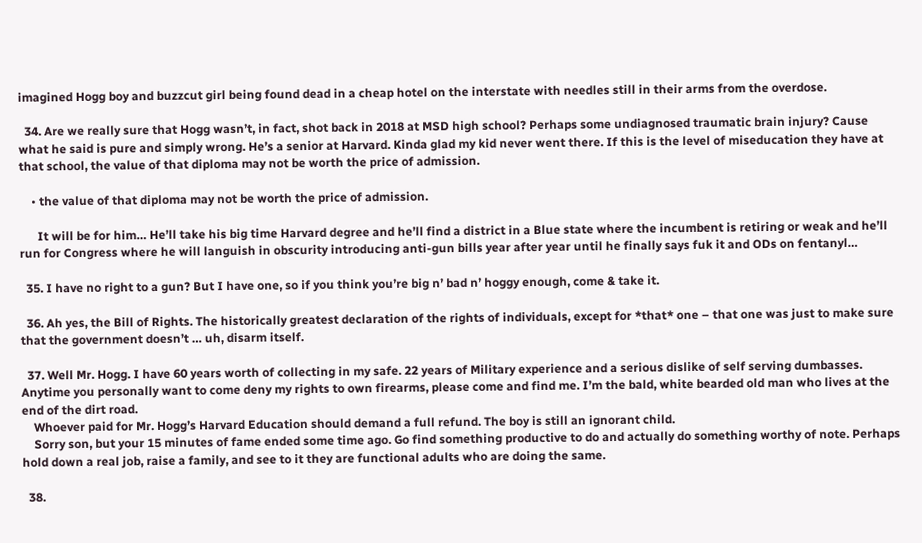imagined Hogg boy and buzzcut girl being found dead in a cheap hotel on the interstate with needles still in their arms from the overdose.

  34. Are we really sure that Hogg wasn’t, in fact, shot back in 2018 at MSD high school? Perhaps some undiagnosed traumatic brain injury? Cause what he said is pure and simply wrong. He’s a senior at Harvard. Kinda glad my kid never went there. If this is the level of miseducation they have at that school, the value of that diploma may not be worth the price of admission.

    • the value of that diploma may not be worth the price of admission.

      It will be for him… He’ll take his big time Harvard degree and he’ll find a district in a Blue state where the incumbent is retiring or weak and he’ll run for Congress where he will languish in obscurity introducing anti-gun bills year after year until he finally says fuk it and ODs on fentanyl…

  35. I have no right to a gun? But I have one, so if you think you’re big n’ bad n’ hoggy enough, come & take it.

  36. Ah yes, the Bill of Rights. The historically greatest declaration of the rights of individuals, except for *that* one – that one was just to make sure that the government doesn’t … uh, disarm itself.

  37. Well Mr. Hogg. I have 60 years worth of collecting in my safe. 22 years of Military experience and a serious dislike of self serving dumbasses. Anytime you personally want to come deny my rights to own firearms, please come and find me. I’m the bald, white bearded old man who lives at the end of the dirt road.
    Whoever paid for Mr. Hogg’s Harvard Education should demand a full refund. The boy is still an ignorant child.
    Sorry son, but your 15 minutes of fame ended some time ago. Go find something productive to do and actually do something worthy of note. Perhaps hold down a real job, raise a family, and see to it they are functional adults who are doing the same.

  38.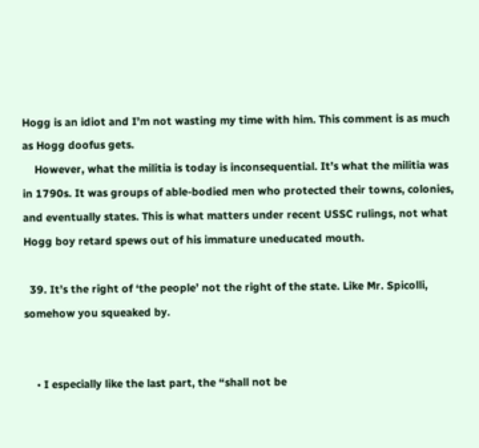Hogg is an idiot and I’m not wasting my time with him. This comment is as much as Hogg doofus gets.
    However, what the militia is today is inconsequential. It’s what the militia was in 1790s. It was groups of able-bodied men who protected their towns, colonies, and eventually states. This is what matters under recent USSC rulings, not what Hogg boy retard spews out of his immature uneducated mouth.

  39. It’s the right of ‘the people’ not the right of the state. Like Mr. Spicolli, somehow you squeaked by.


    • I especially like the last part, the “shall not be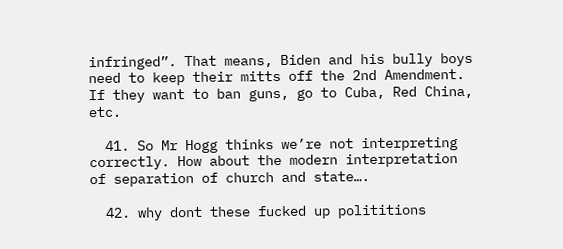infringed”. That means, Biden and his bully boys need to keep their mitts off the 2nd Amendment. If they want to ban guns, go to Cuba, Red China, etc.

  41. So Mr Hogg thinks we’re not interpreting correctly. How about the modern interpretation of separation of church and state….

  42. why dont these fucked up polititions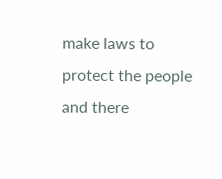make laws to protect the people and there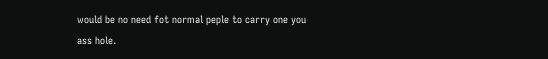would be no need fot normal peple to carry one you ass hole.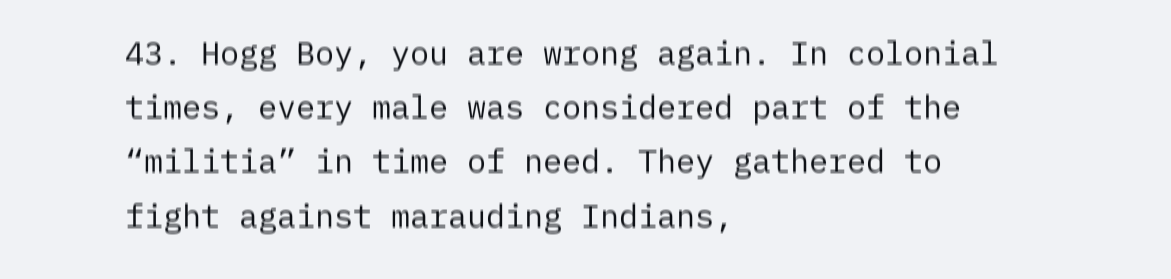43. Hogg Boy, you are wrong again. In colonial times, every male was considered part of the “militia” in time of need. They gathered to fight against marauding Indians,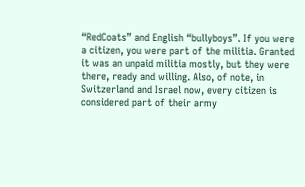“RedCoats” and English “bullyboys”. If you were a citizen, you were part of the militia. Granted it was an unpaid militia mostly, but they were there, ready and willing. Also, of note, in Switzerland and Israel now, every citizen is considered part of their army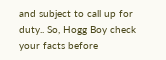and subject to call up for duty.. So, Hogg Boy check your facts before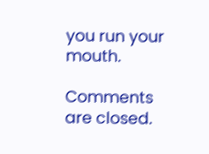you run your mouth.

Comments are closed.